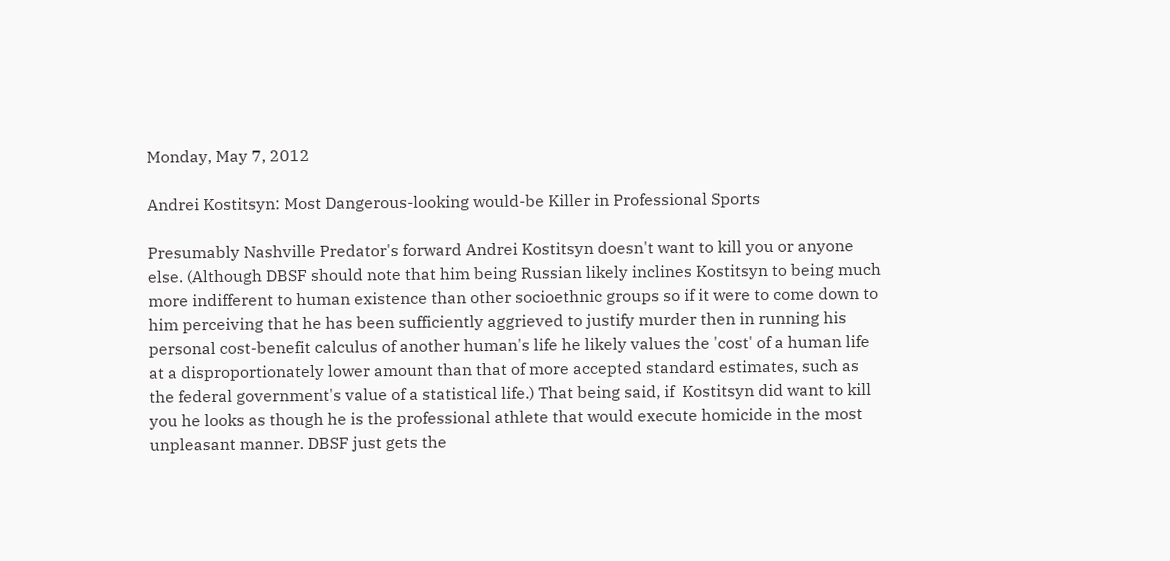Monday, May 7, 2012

Andrei Kostitsyn: Most Dangerous-looking would-be Killer in Professional Sports

Presumably Nashville Predator's forward Andrei Kostitsyn doesn't want to kill you or anyone else. (Although DBSF should note that him being Russian likely inclines Kostitsyn to being much more indifferent to human existence than other socioethnic groups so if it were to come down to him perceiving that he has been sufficiently aggrieved to justify murder then in running his personal cost-benefit calculus of another human's life he likely values the 'cost' of a human life at a disproportionately lower amount than that of more accepted standard estimates, such as the federal government's value of a statistical life.) That being said, if  Kostitsyn did want to kill you he looks as though he is the professional athlete that would execute homicide in the most unpleasant manner. DBSF just gets the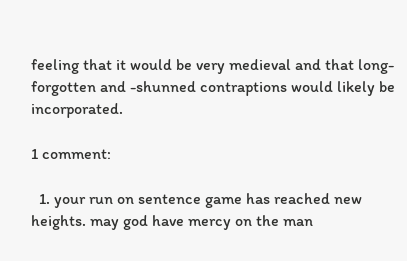feeling that it would be very medieval and that long-forgotten and -shunned contraptions would likely be incorporated.

1 comment:

  1. your run on sentence game has reached new heights. may god have mercy on the man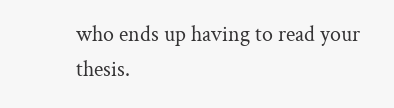who ends up having to read your thesis.